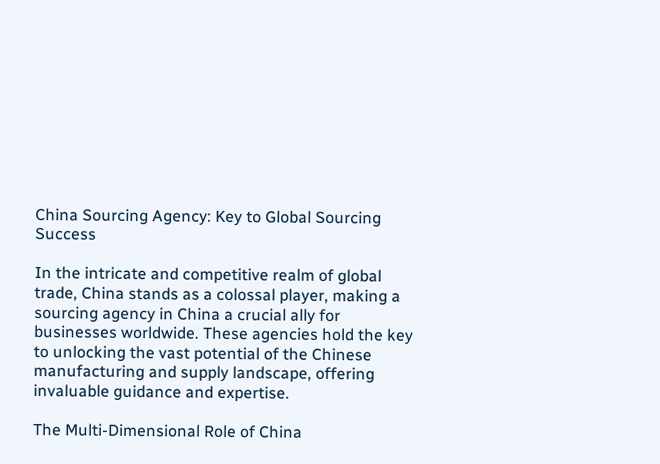China Sourcing Agency: Key to Global Sourcing Success

In the intricate and competitive realm of global trade, China stands as a colossal player, making a sourcing agency in China a crucial ally for businesses worldwide. These agencies hold the key to unlocking the vast potential of the Chinese manufacturing and supply landscape, offering invaluable guidance and expertise.

The Multi-Dimensional Role of China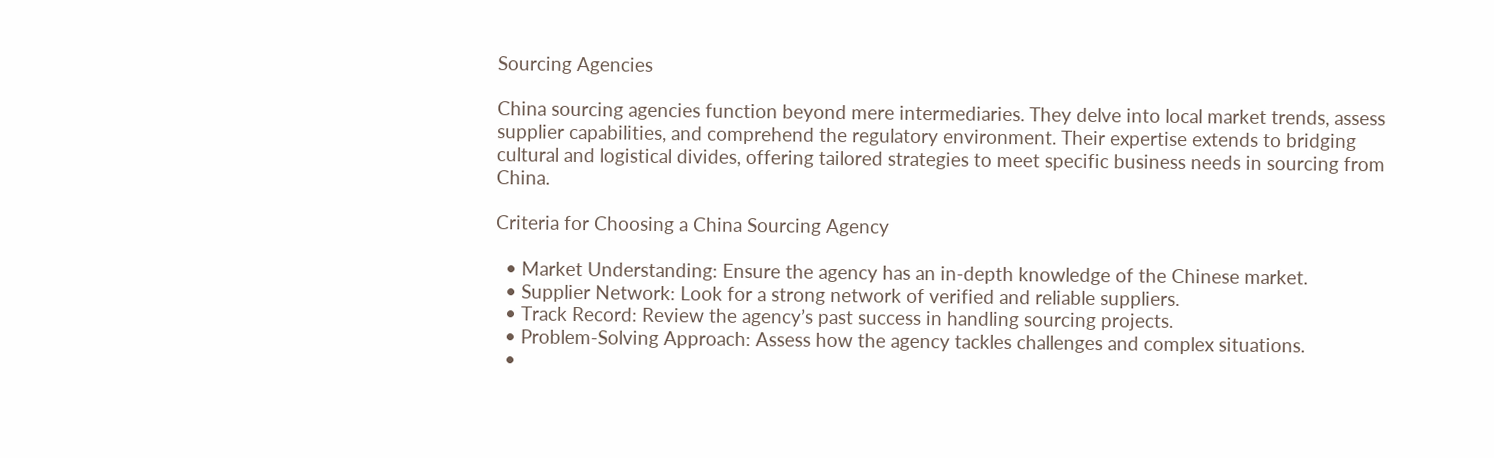Sourcing Agencies

China sourcing agencies function beyond mere intermediaries. They delve into local market trends, assess supplier capabilities, and comprehend the regulatory environment. Their expertise extends to bridging cultural and logistical divides, offering tailored strategies to meet specific business needs in sourcing from China.

Criteria for Choosing a China Sourcing Agency

  • Market Understanding: Ensure the agency has an in-depth knowledge of the Chinese market.
  • Supplier Network: Look for a strong network of verified and reliable suppliers.
  • Track Record: Review the agency’s past success in handling sourcing projects.
  • Problem-Solving Approach: Assess how the agency tackles challenges and complex situations.
  •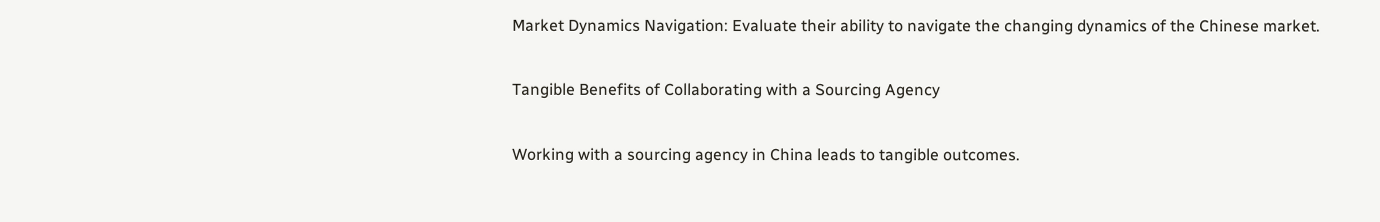Market Dynamics Navigation: Evaluate their ability to navigate the changing dynamics of the Chinese market.

Tangible Benefits of Collaborating with a Sourcing Agency

Working with a sourcing agency in China leads to tangible outcomes.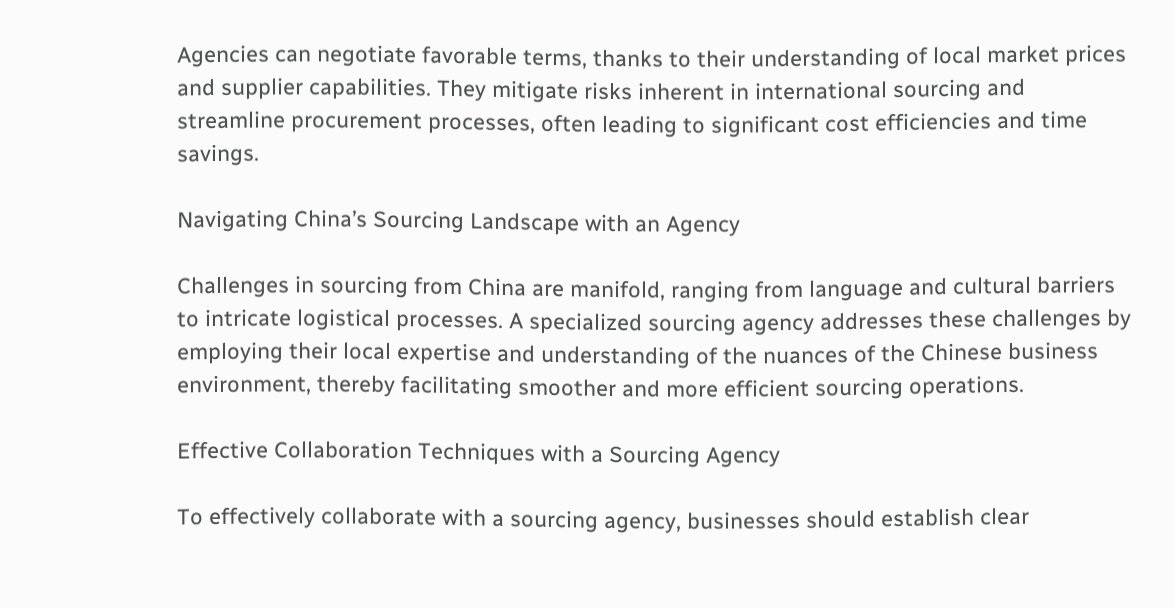Agencies can negotiate favorable terms, thanks to their understanding of local market prices and supplier capabilities. They mitigate risks inherent in international sourcing and streamline procurement processes, often leading to significant cost efficiencies and time savings.

Navigating China’s Sourcing Landscape with an Agency

Challenges in sourcing from China are manifold, ranging from language and cultural barriers to intricate logistical processes. A specialized sourcing agency addresses these challenges by employing their local expertise and understanding of the nuances of the Chinese business environment, thereby facilitating smoother and more efficient sourcing operations.

Effective Collaboration Techniques with a Sourcing Agency

To effectively collaborate with a sourcing agency, businesses should establish clear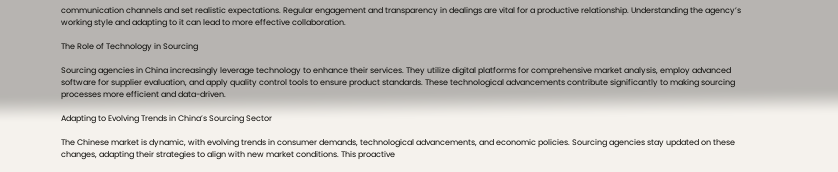communication channels and set realistic expectations. Regular engagement and transparency in dealings are vital for a productive relationship. Understanding the agency’s working style and adapting to it can lead to more effective collaboration.

The Role of Technology in Sourcing

Sourcing agencies in China increasingly leverage technology to enhance their services. They utilize digital platforms for comprehensive market analysis, employ advanced software for supplier evaluation, and apply quality control tools to ensure product standards. These technological advancements contribute significantly to making sourcing processes more efficient and data-driven.

Adapting to Evolving Trends in China’s Sourcing Sector

The Chinese market is dynamic, with evolving trends in consumer demands, technological advancements, and economic policies. Sourcing agencies stay updated on these changes, adapting their strategies to align with new market conditions. This proactive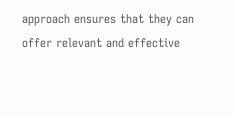approach ensures that they can offer relevant and effective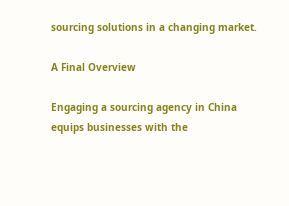sourcing solutions in a changing market.

A Final Overview

Engaging a sourcing agency in China equips businesses with the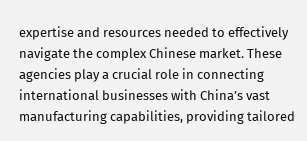expertise and resources needed to effectively navigate the complex Chinese market. These agencies play a crucial role in connecting international businesses with China’s vast manufacturing capabilities, providing tailored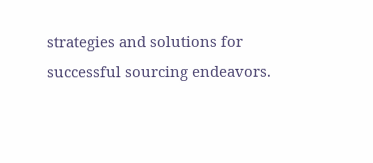strategies and solutions for successful sourcing endeavors.